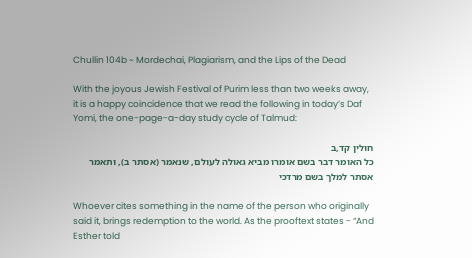Chullin 104b ~ Mordechai, Plagiarism, and the Lips of the Dead

With the joyous Jewish Festival of Purim less than two weeks away, it is a happy coincidence that we read the following in today’s Daf Yomi, the one-page-a-day study cycle of Talmud:

חולין קד,ב
כל האומר דבר בשם אומרו מביא גאולה לעולם, שנאמר (אסתר ב), ותאמר אסתר למלך בשם מרדכי

Whoever cites something in the name of the person who originally said it, brings redemption to the world. As the prooftext states - “And Esther told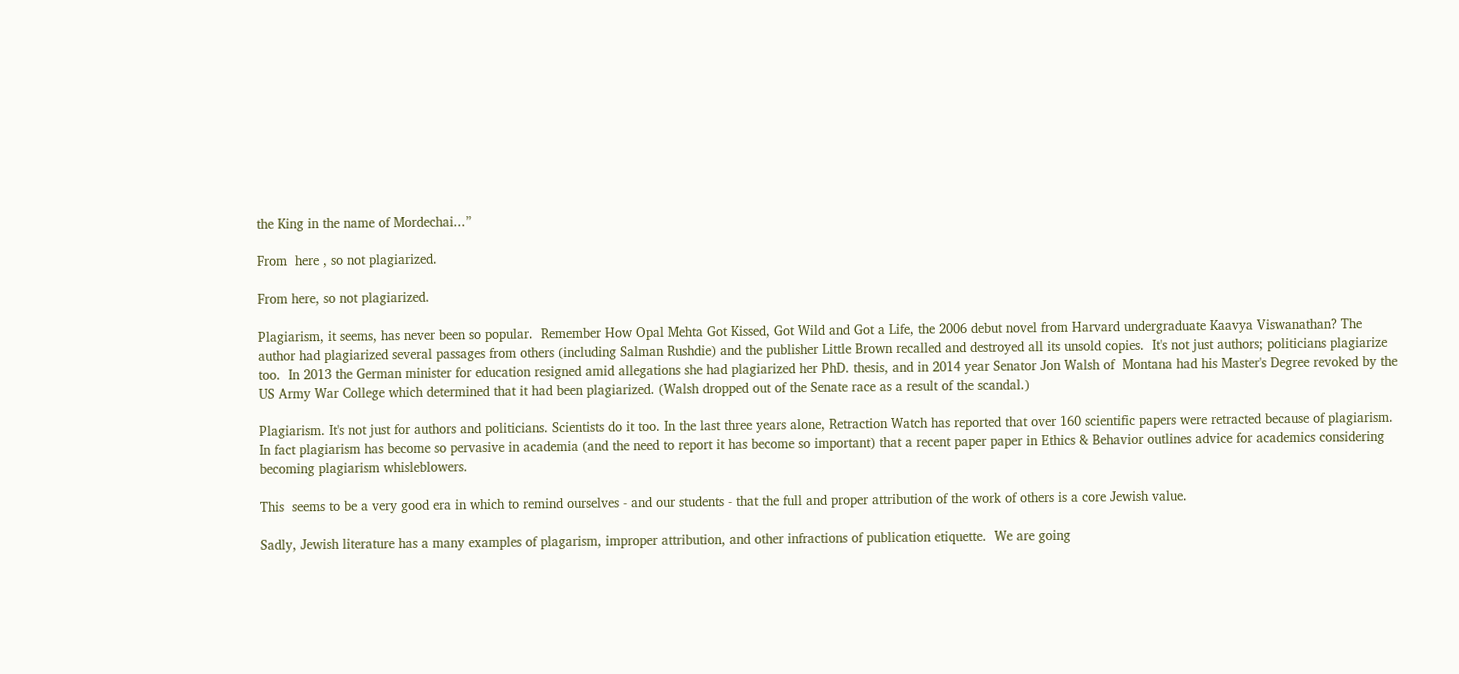the King in the name of Mordechai...”

From  here , so not plagiarized.

From here, so not plagiarized.

Plagiarism, it seems, has never been so popular.  Remember How Opal Mehta Got Kissed, Got Wild and Got a Life, the 2006 debut novel from Harvard undergraduate Kaavya Viswanathan? The author had plagiarized several passages from others (including Salman Rushdie) and the publisher Little Brown recalled and destroyed all its unsold copies.  It's not just authors; politicians plagiarize too.  In 2013 the German minister for education resigned amid allegations she had plagiarized her PhD. thesis, and in 2014 year Senator Jon Walsh of  Montana had his Master's Degree revoked by the US Army War College which determined that it had been plagiarized. (Walsh dropped out of the Senate race as a result of the scandal.)

Plagiarism. It's not just for authors and politicians. Scientists do it too. In the last three years alone, Retraction Watch has reported that over 160 scientific papers were retracted because of plagiarism. In fact plagiarism has become so pervasive in academia (and the need to report it has become so important) that a recent paper paper in Ethics & Behavior outlines advice for academics considering becoming plagiarism whisleblowers.

This  seems to be a very good era in which to remind ourselves - and our students - that the full and proper attribution of the work of others is a core Jewish value.

Sadly, Jewish literature has a many examples of plagarism, improper attribution, and other infractions of publication etiquette.  We are going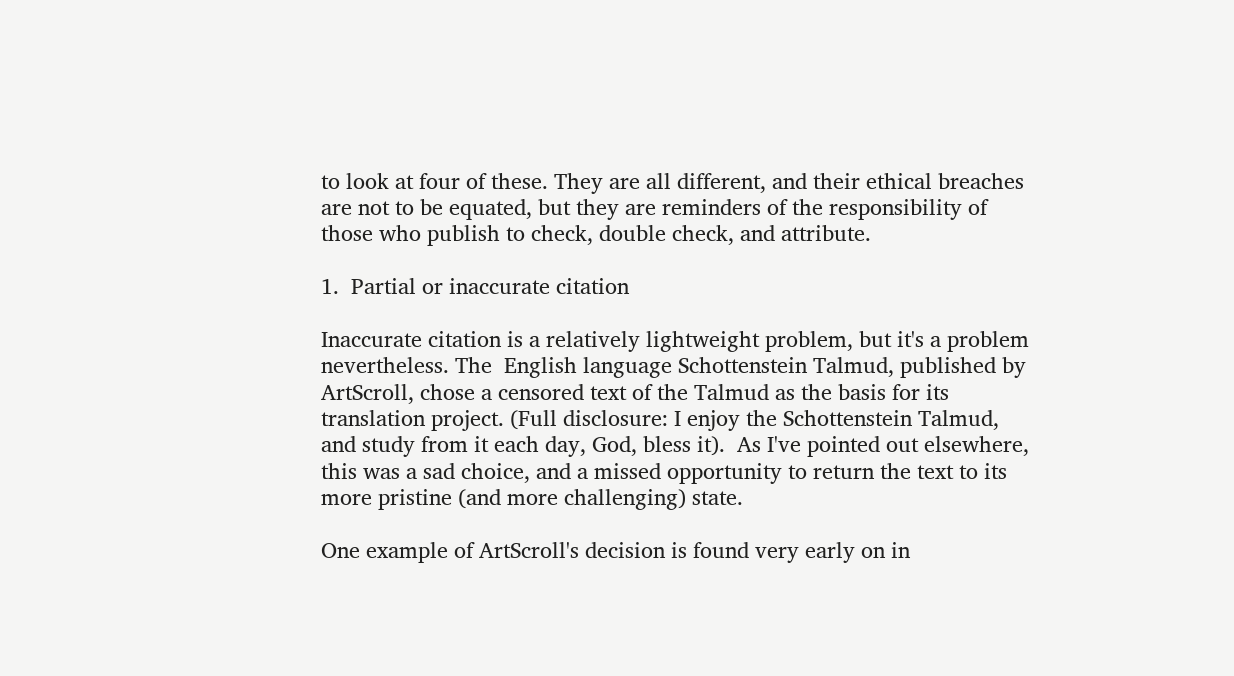to look at four of these. They are all different, and their ethical breaches are not to be equated, but they are reminders of the responsibility of those who publish to check, double check, and attribute.

1.  Partial or inaccurate citation

Inaccurate citation is a relatively lightweight problem, but it's a problem nevertheless. The  English language Schottenstein Talmud, published by ArtScroll, chose a censored text of the Talmud as the basis for its translation project. (Full disclosure: I enjoy the Schottenstein Talmud, and study from it each day, God, bless it).  As I've pointed out elsewhere, this was a sad choice, and a missed opportunity to return the text to its more pristine (and more challenging) state.

One example of ArtScroll's decision is found very early on in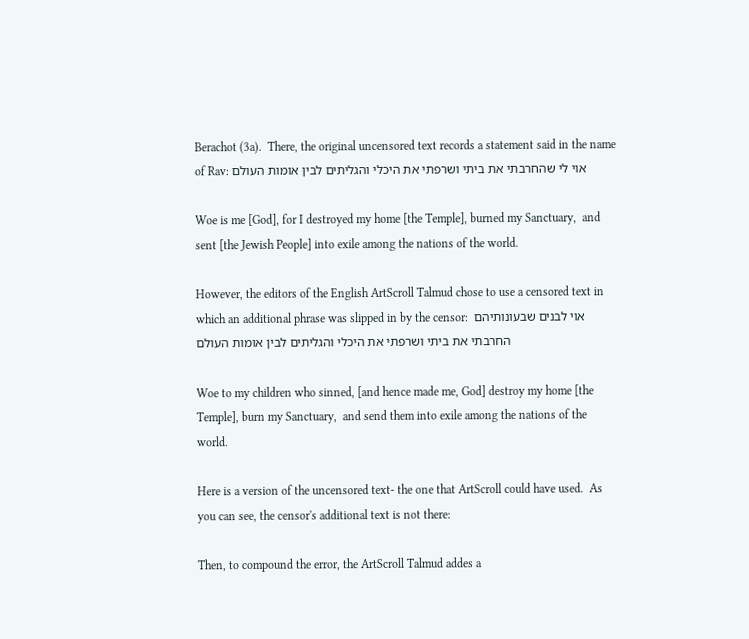Berachot (3a).  There, the original uncensored text records a statement said in the name of Rav: אוי לי שהחרבתי את ביתי ושרפתי את היכלי והגליתים לבין אומות העולם

Woe is me [God], for I destroyed my home [the Temple], burned my Sanctuary,  and sent [the Jewish People] into exile among the nations of the world.

However, the editors of the English ArtScroll Talmud chose to use a censored text in which an additional phrase was slipped in by the censor:  אוי לבנים שבעונותיהם החרבתי את ביתי ושרפתי את היכלי והגליתים לבין אומות העולם

Woe to my children who sinned, [and hence made me, God] destroy my home [the Temple], burn my Sanctuary,  and send them into exile among the nations of the world.

Here is a version of the uncensored text- the one that ArtScroll could have used.  As you can see, the censor's additional text is not there:

Then, to compound the error, the ArtScroll Talmud addes a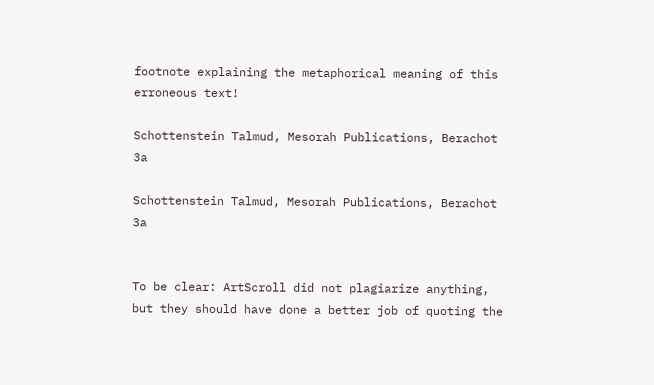footnote explaining the metaphorical meaning of this erroneous text!

Schottenstein Talmud, Mesorah Publications, Berachot 3a

Schottenstein Talmud, Mesorah Publications, Berachot 3a


To be clear: ArtScroll did not plagiarize anything, but they should have done a better job of quoting the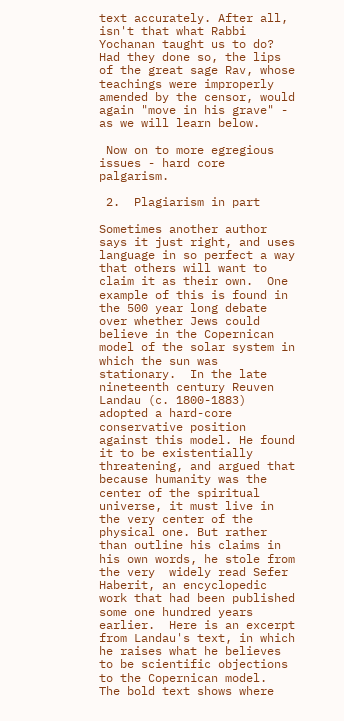text accurately. After all, isn't that what Rabbi Yochanan taught us to do? Had they done so, the lips of the great sage Rav, whose teachings were improperly amended by the censor, would again "move in his grave" - as we will learn below.

 Now on to more egregious  issues - hard core palgarism.

 2.  Plagiarism in part

Sometimes another author says it just right, and uses language in so perfect a way that others will want to claim it as their own.  One example of this is found in the 500 year long debate over whether Jews could believe in the Copernican model of the solar system in which the sun was stationary.  In the late nineteenth century Reuven Landau (c. 1800-1883) adopted a hard-core conservative position against this model. He found it to be existentially threatening, and argued that because humanity was the center of the spiritual universe, it must live in the very center of the physical one. But rather than outline his claims in his own words, he stole from the very  widely read Sefer Haberit, an encyclopedic work that had been published some one hundred years earlier.  Here is an excerpt from Landau's text, in which he raises what he believes to be scientific objections to the Copernican model.  The bold text shows where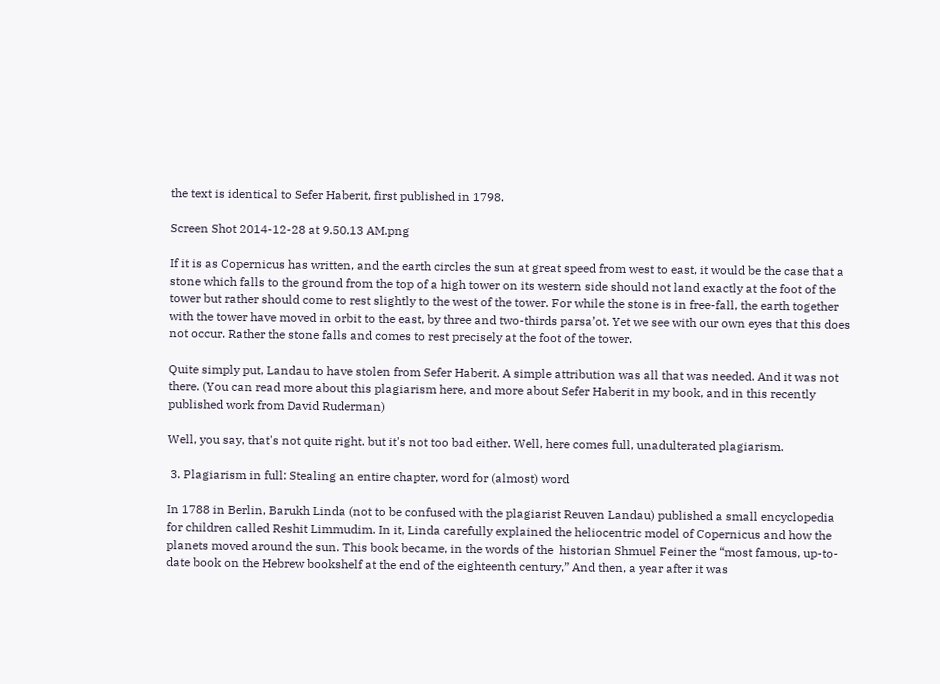the text is identical to Sefer Haberit, first published in 1798.

Screen Shot 2014-12-28 at 9.50.13 AM.png

If it is as Copernicus has written, and the earth circles the sun at great speed from west to east, it would be the case that a stone which falls to the ground from the top of a high tower on its western side should not land exactly at the foot of the tower but rather should come to rest slightly to the west of the tower. For while the stone is in free-fall, the earth together with the tower have moved in orbit to the east, by three and two-thirds parsa’ot. Yet we see with our own eyes that this does not occur. Rather the stone falls and comes to rest precisely at the foot of the tower.

Quite simply put, Landau to have stolen from Sefer Haberit. A simple attribution was all that was needed. And it was not there. (You can read more about this plagiarism here, and more about Sefer Haberit in my book, and in this recently published work from David Ruderman)

Well, you say, that's not quite right. but it's not too bad either. Well, here comes full, unadulterated plagiarism.

 3. Plagiarism in full: Stealing an entire chapter, word for (almost) word

In 1788 in Berlin, Barukh Linda (not to be confused with the plagiarist Reuven Landau) published a small encyclopedia for children called Reshit Limmudim. In it, Linda carefully explained the heliocentric model of Copernicus and how the planets moved around the sun. This book became, in the words of the  historian Shmuel Feiner the “most famous, up-to-date book on the Hebrew bookshelf at the end of the eighteenth century,” And then, a year after it was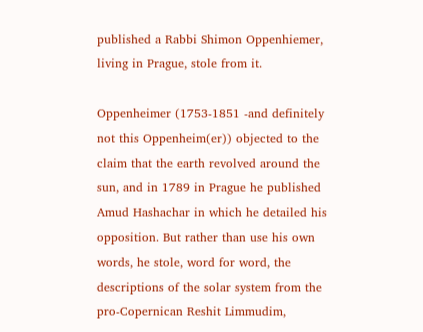published a Rabbi Shimon Oppenhiemer, living in Prague, stole from it.

Oppenheimer (1753-1851 -and definitely not this Oppenheim(er)) objected to the claim that the earth revolved around the sun, and in 1789 in Prague he published Amud Hashachar in which he detailed his opposition. But rather than use his own words, he stole, word for word, the descriptions of the solar system from the pro-Copernican Reshit Limmudim,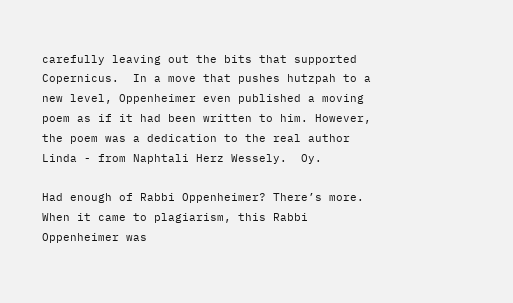carefully leaving out the bits that supported Copernicus.  In a move that pushes hutzpah to a new level, Oppenheimer even published a moving poem as if it had been written to him. However, the poem was a dedication to the real author Linda - from Naphtali Herz Wessely.  Oy.

Had enough of Rabbi Oppenheimer? There’s more.  When it came to plagiarism, this Rabbi Oppenheimer was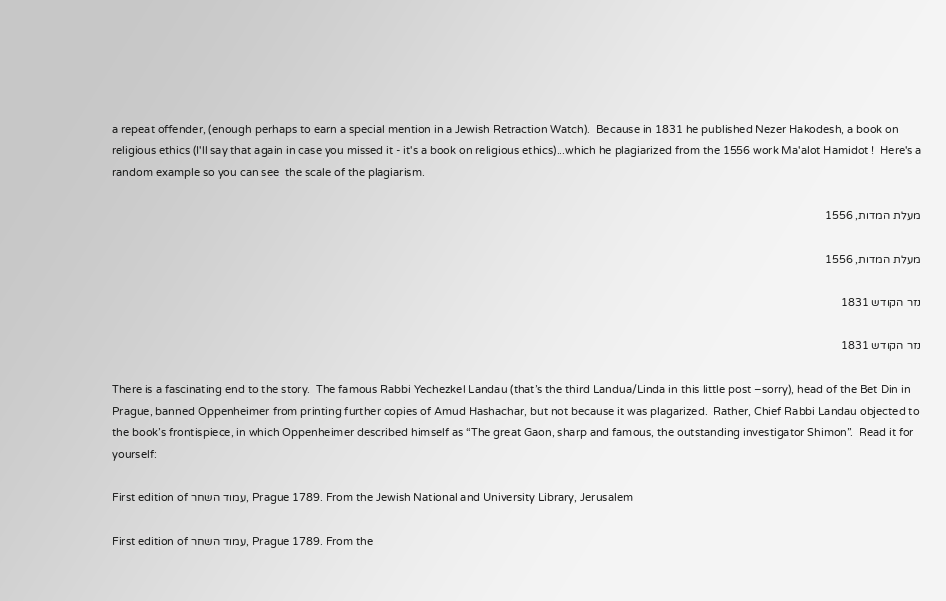a repeat offender, (enough perhaps to earn a special mention in a Jewish Retraction Watch).  Because in 1831 he published Nezer Hakodesh, a book on religious ethics (I'll say that again in case you missed it - it's a book on religious ethics)...which he plagiarized from the 1556 work Ma'alot Hamidot !  Here's a random example so you can see  the scale of the plagiarism.

מעלת המדות, 1556

מעלת המדות, 1556

נזר הקודש 1831

נזר הקודש 1831

There is a fascinating end to the story.  The famous Rabbi Yechezkel Landau (that’s the third Landua/Linda in this little post –sorry), head of the Bet Din in Prague, banned Oppenheimer from printing further copies of Amud Hashachar, but not because it was plagarized.  Rather, Chief Rabbi Landau objected to the book’s frontispiece, in which Oppenheimer described himself as “The great Gaon, sharp and famous, the outstanding investigator Shimon”.  Read it for yourself:

First edition of עמוד השחר, Prague 1789. From the Jewish National and University Library, Jerusalem

First edition of עמוד השחר, Prague 1789. From the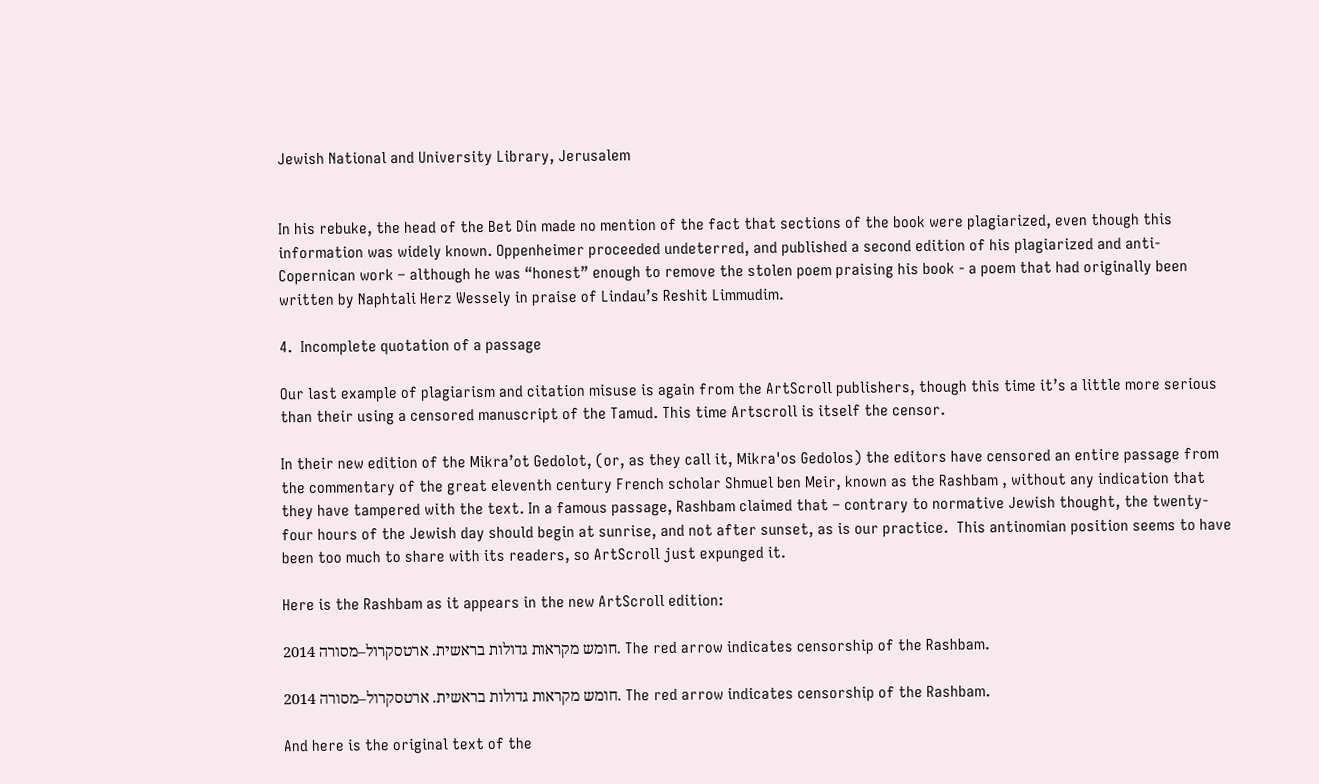Jewish National and University Library, Jerusalem


In his rebuke, the head of the Bet Din made no mention of the fact that sections of the book were plagiarized, even though this information was widely known. Oppenheimer proceeded undeterred, and published a second edition of his plagiarized and anti-Copernican work – although he was “honest” enough to remove the stolen poem praising his book - a poem that had originally been written by Naphtali Herz Wessely in praise of Lindau’s Reshit Limmudim.

4.  Incomplete quotation of a passage

Our last example of plagiarism and citation misuse is again from the ArtScroll publishers, though this time it’s a little more serious than their using a censored manuscript of the Tamud. This time Artscroll is itself the censor.

In their new edition of the Mikra’ot Gedolot, (or, as they call it, Mikra'os Gedolos) the editors have censored an entire passage from the commentary of the great eleventh century French scholar Shmuel ben Meir, known as the Rashbam , without any indication that they have tampered with the text. In a famous passage, Rashbam claimed that – contrary to normative Jewish thought, the twenty-four hours of the Jewish day should begin at sunrise, and not after sunset, as is our practice.  This antinomian position seems to have been too much to share with its readers, so ArtScroll just expunged it.

Here is the Rashbam as it appears in the new ArtScroll edition:

חומש מקראות גדולות בראשית. ארטסקרול–מסורה 2014. The red arrow indicates censorship of the Rashbam.

חומש מקראות גדולות בראשית. ארטסקרול–מסורה 2014. The red arrow indicates censorship of the Rashbam.

And here is the original text of the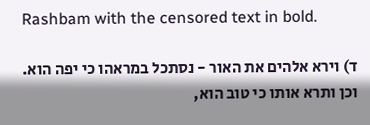Rashbam with the censored text in bold.

ד) וירא אלהים את האור - נסתכל במראהו כי יפה הוא. וכן ותרא אותו כי טוב הוא,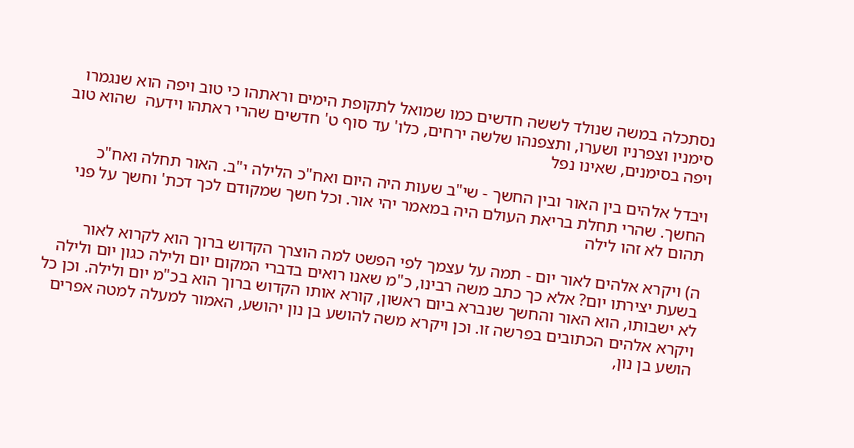נסתכלה במשה שנולד לששה חדשים כמו שמואל לתקופת הימים וראתהו כי טוב ויפה הוא שנגמרו סימניו וצפרניו ושערו, ותצפנהו שלשה ירחים, כלו' עד סוף ט' חדשים שהרי ראתהו וידעה  שהוא טוב ויפה בסימנים, שאינו נפל

ויבדל אלהים בין האור ובין החשך - שי"ב שעות היה היום ואח"כ הלילה י"ב. האור תחלה ואח"כ החשך. שהרי תחלת בריאת העולם היה במאמר יהי אור. וכל חשך שמקודם לכך דכת' וחשך על פני תהום לא זהו לילה

ה) ויקרא אלהים לאור יום - תמה על עצמך לפי הפשט למה הוצרך הקדוש ברוך הוא לקרוא לאור בשעת יצירתו יום? אלא כך כתב משה רבינו, כ"מ שאנו רואים בדברי המקום יום ולילה כגון יום ולילה לא ישבותו, הוא האור והחשך שנברא ביום ראשון, קורא אותו הקדוש ברוך הוא בכ"מ יום ולילה. וכן כל ויקרא אלהים הכתובים בפרשה זו. וכן ויקרא משה להושע בן נון יהושע, האמור למעלה למטה אפרים הושע בן נון,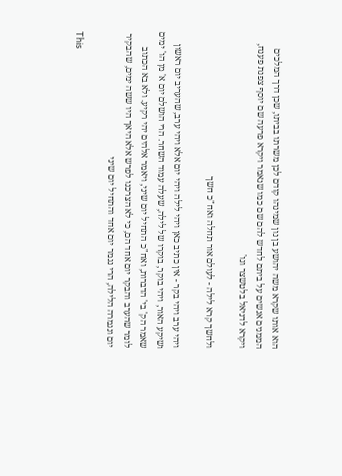הוא אותו שקרא משה יהושע בן נון שמינהו קודם לכן משרתו בביתו, שכן דרך המלכים הממנים אנשים על ביתם לחדש להם שם כמו שנאמר ויקרא פרעה שם יוסף צפנת פענח, ויקרא לדניאל בלטשצר וגו'

ולחשך קרא לילה - לעולם אור תחלה ואח"כ חשך

ויהי ערב ויהי בקר - אין כתיב כאן ויהי לילה ויהי יום אלא ויהי ערב, שהעריב יום ראשון ושיקע האור, ויהי בוקר, בוקרו של לילה, שעלה עמוד השחר. הרי הושלם יום א' מן הו' ימים שאמר הק' בי' הדברות, ואח"כ התחיל יום שיני, ויאמר אלהים יהי רקיע. ולא בא הכתוב לומר שהערב והבקר יום אחד הם, כי לא הצרכנו לפרש אלא היאך היו ששה ימים, שהבקיר יום ונגמרה הלילה, הרי נגמר יום אחד והתחיל יום שיני

This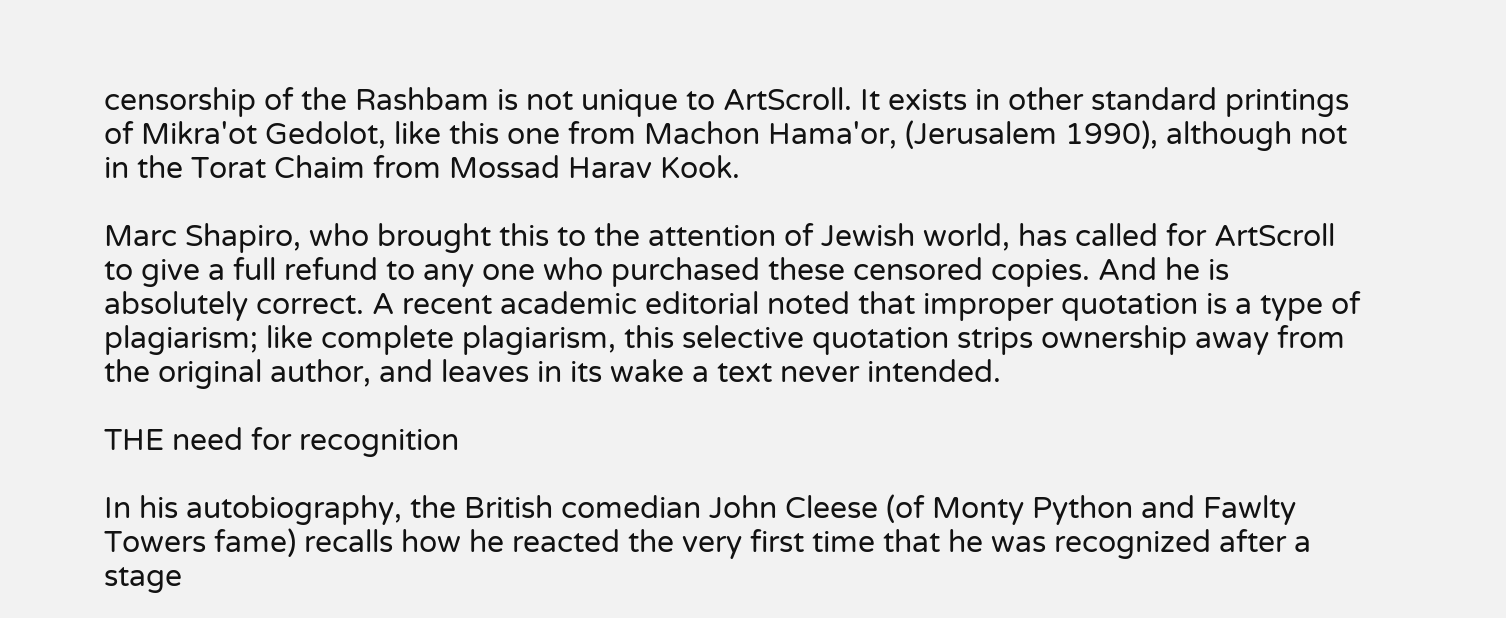censorship of the Rashbam is not unique to ArtScroll. It exists in other standard printings of Mikra'ot Gedolot, like this one from Machon Hama'or, (Jerusalem 1990), although not in the Torat Chaim from Mossad Harav Kook.

Marc Shapiro, who brought this to the attention of Jewish world, has called for ArtScroll to give a full refund to any one who purchased these censored copies. And he is absolutely correct. A recent academic editorial noted that improper quotation is a type of plagiarism; like complete plagiarism, this selective quotation strips ownership away from the original author, and leaves in its wake a text never intended.

THE need for recognition

In his autobiography, the British comedian John Cleese (of Monty Python and Fawlty Towers fame) recalls how he reacted the very first time that he was recognized after a stage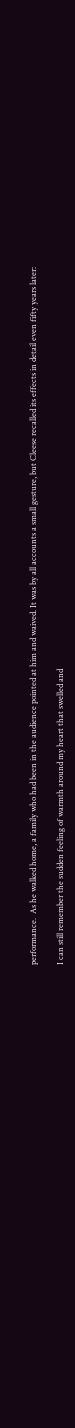performance.  As he walked home, a family who had been in the audience pointed at him and waived. It was by all accounts a small gesture, but Cleese recalled its effects in detail even fifty years later:

I can still remember the sudden feeling of warmth around my heart that swelled and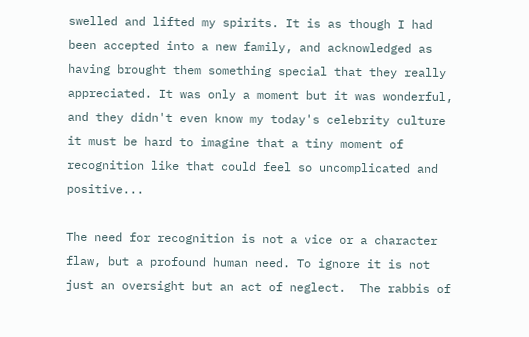swelled and lifted my spirits. It is as though I had been accepted into a new family, and acknowledged as having brought them something special that they really appreciated. It was only a moment but it was wonderful, and they didn't even know my today's celebrity culture it must be hard to imagine that a tiny moment of recognition like that could feel so uncomplicated and positive...

The need for recognition is not a vice or a character flaw, but a profound human need. To ignore it is not just an oversight but an act of neglect.  The rabbis of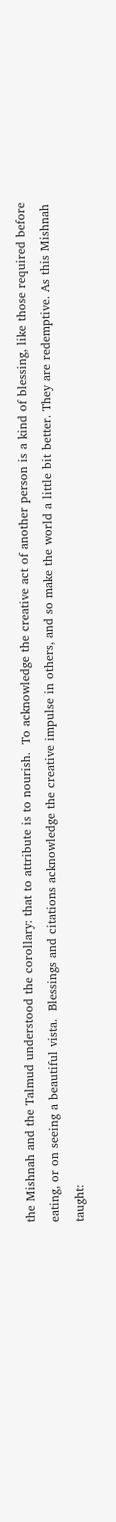the Mishnah and the Talmud understood the corollary: that to attribute is to nourish.  To acknowledge the creative act of another person is a kind of blessing, like those required before eating, or on seeing a beautiful vista.  Blessings and citations acknowledge the creative impulse in others, and so make the world a little bit better. They are redemptive. As this Mishnah taught: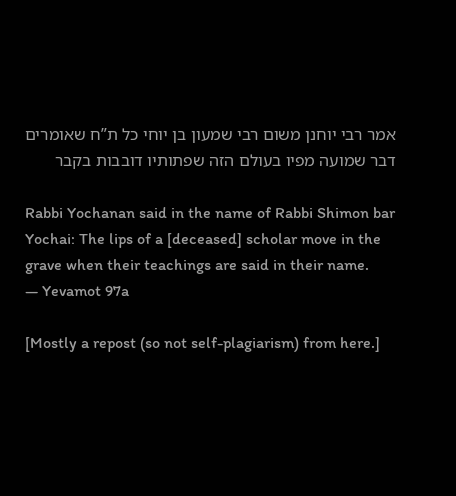אמר רבי יוחנן משום רבי שמעון בן יוחי כל ת”ח שאומרים דבר שמועה מפיו בעולם הזה שפתותיו דובבות בקבר

Rabbi Yochanan said in the name of Rabbi Shimon bar Yochai: The lips of a [deceased] scholar move in the grave when their teachings are said in their name.
— Yevamot 97a

[Mostly a repost (so not self-plagiarism) from here.]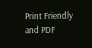Print Friendly and PDF